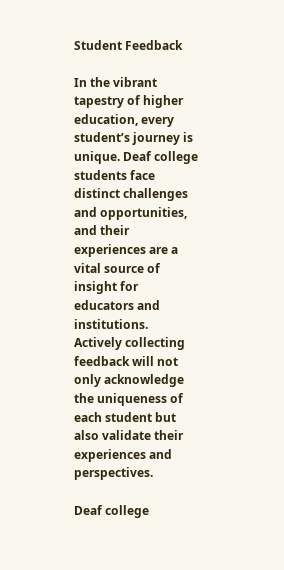Student Feedback

In the vibrant tapestry of higher education, every student’s journey is unique. Deaf college students face distinct challenges and opportunities, and their experiences are a vital source of insight for educators and institutions. Actively collecting feedback will not only acknowledge the uniqueness of each student but also validate their experiences and perspectives.

Deaf college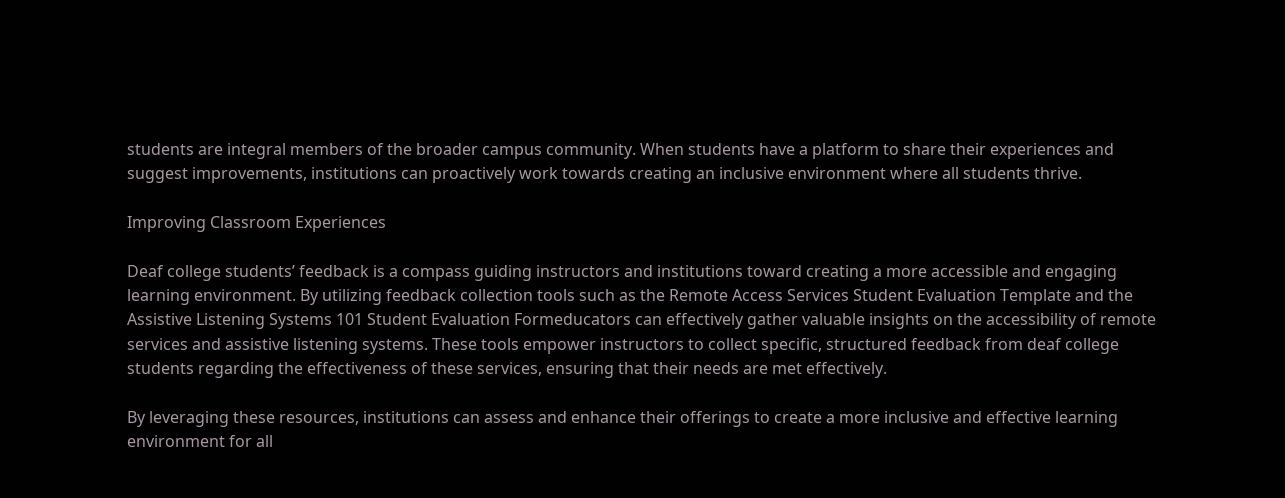students are integral members of the broader campus community. When students have a platform to share their experiences and suggest improvements, institutions can proactively work towards creating an inclusive environment where all students thrive.

Improving Classroom Experiences

Deaf college students’ feedback is a compass guiding instructors and institutions toward creating a more accessible and engaging learning environment. By utilizing feedback collection tools such as the Remote Access Services Student Evaluation Template and the Assistive Listening Systems 101 Student Evaluation Formeducators can effectively gather valuable insights on the accessibility of remote services and assistive listening systems. These tools empower instructors to collect specific, structured feedback from deaf college students regarding the effectiveness of these services, ensuring that their needs are met effectively.

By leveraging these resources, institutions can assess and enhance their offerings to create a more inclusive and effective learning environment for all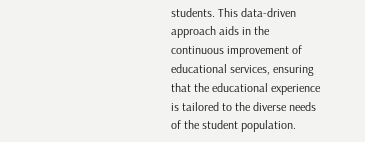students. This data-driven approach aids in the continuous improvement of educational services, ensuring that the educational experience is tailored to the diverse needs of the student population.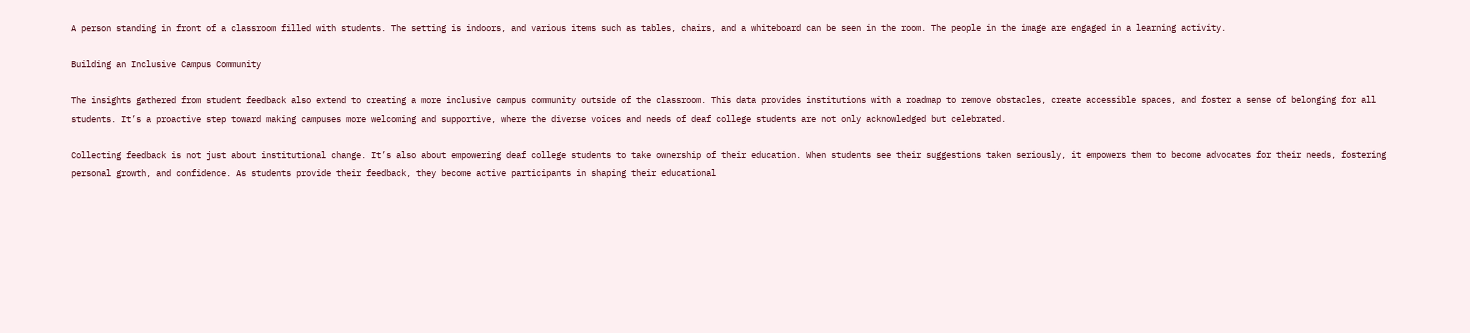A person standing in front of a classroom filled with students. The setting is indoors, and various items such as tables, chairs, and a whiteboard can be seen in the room. The people in the image are engaged in a learning activity.

Building an Inclusive Campus Community

The insights gathered from student feedback also extend to creating a more inclusive campus community outside of the classroom. This data provides institutions with a roadmap to remove obstacles, create accessible spaces, and foster a sense of belonging for all students. It’s a proactive step toward making campuses more welcoming and supportive, where the diverse voices and needs of deaf college students are not only acknowledged but celebrated.

Collecting feedback is not just about institutional change. It’s also about empowering deaf college students to take ownership of their education. When students see their suggestions taken seriously, it empowers them to become advocates for their needs, fostering personal growth, and confidence. As students provide their feedback, they become active participants in shaping their educational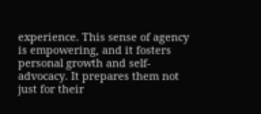experience. This sense of agency is empowering, and it fosters personal growth and self-advocacy. It prepares them not just for their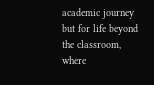academic journey but for life beyond the classroom, where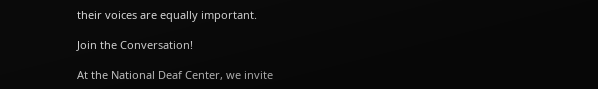their voices are equally important.

Join the Conversation!

At the National Deaf Center, we invite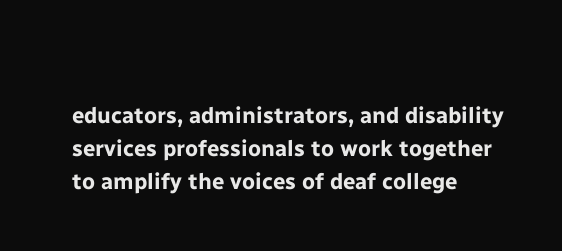educators, administrators, and disability services professionals to work together to amplify the voices of deaf college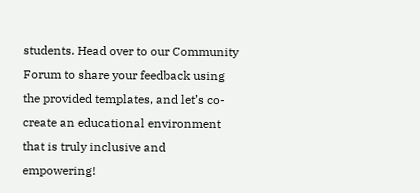students. Head over to our Community Forum to share your feedback using the provided templates, and let’s co-create an educational environment that is truly inclusive and empowering!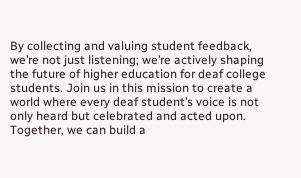By collecting and valuing student feedback, we’re not just listening; we’re actively shaping the future of higher education for deaf college students. Join us in this mission to create a world where every deaf student’s voice is not only heard but celebrated and acted upon. Together, we can build a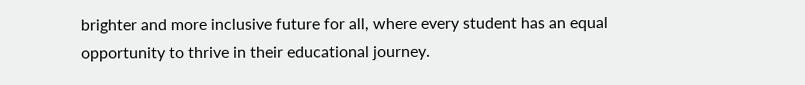brighter and more inclusive future for all, where every student has an equal opportunity to thrive in their educational journey.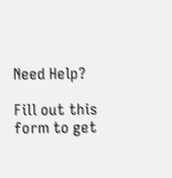Need Help?

Fill out this form to get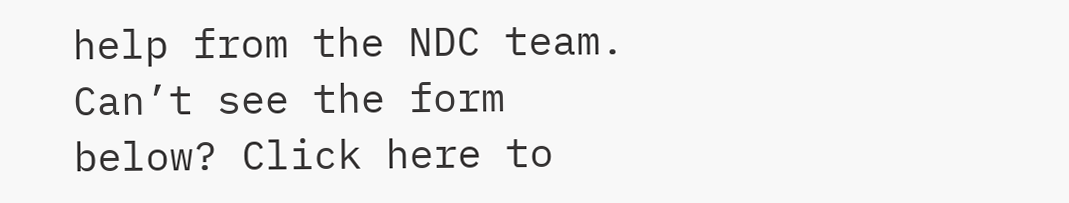help from the NDC team.  Can’t see the form below? Click here to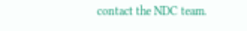contact the NDC team.